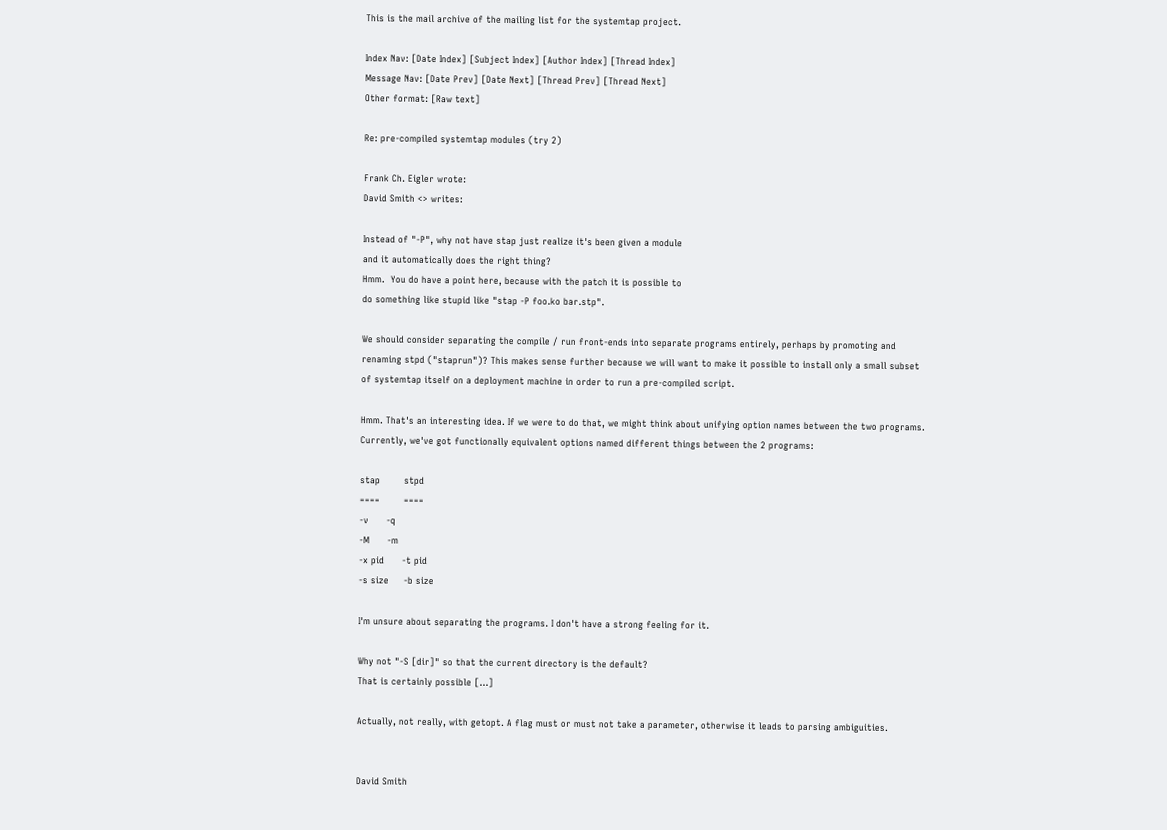This is the mail archive of the mailing list for the systemtap project.

Index Nav: [Date Index] [Subject Index] [Author Index] [Thread Index]
Message Nav: [Date Prev] [Date Next] [Thread Prev] [Thread Next]
Other format: [Raw text]

Re: pre-compiled systemtap modules (try 2)

Frank Ch. Eigler wrote:
David Smith <> writes:

Instead of "-P", why not have stap just realize it's been given a module
and it automatically does the right thing?
Hmm.  You do have a point here, because with the patch it is possible to
do something like stupid like "stap -P foo.ko bar.stp".

We should consider separating the compile / run front-ends into separate programs entirely, perhaps by promoting and renaming stpd ("staprun")? This makes sense further because we will want to make it possible to install only a small subset of systemtap itself on a deployment machine in order to run a pre-compiled script.

Hmm. That's an interesting idea. If we were to do that, we might think about unifying option names between the two programs. Currently, we've got functionally equivalent options named different things between the 2 programs:

stap        stpd
====        ====
-v      -q
-M      -m
-x pid      -t pid
-s size     -b size

I'm unsure about separating the programs. I don't have a strong feeling for it.

Why not "-S [dir]" so that the current directory is the default?
That is certainly possible [...]

Actually, not really, with getopt. A flag must or must not take a parameter, otherwise it leads to parsing ambiguities.


David Smith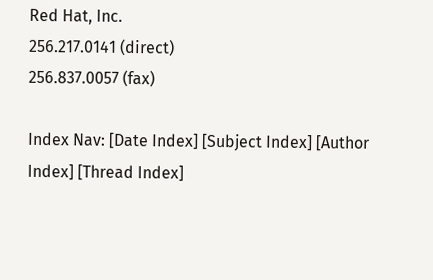Red Hat, Inc.
256.217.0141 (direct)
256.837.0057 (fax)

Index Nav: [Date Index] [Subject Index] [Author Index] [Thread Index]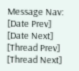Message Nav: [Date Prev] [Date Next] [Thread Prev] [Thread Next]